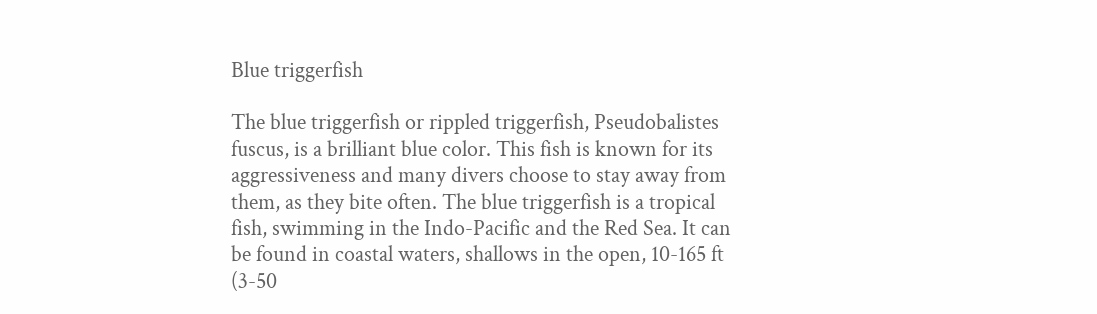Blue triggerfish

The blue triggerfish or rippled triggerfish, Pseudobalistes fuscus, is a brilliant blue color. This fish is known for its aggressiveness and many divers choose to stay away from them, as they bite often. The blue triggerfish is a tropical fish, swimming in the Indo-Pacific and the Red Sea. It can be found in coastal waters, shallows in the open, 10-165 ft (3-50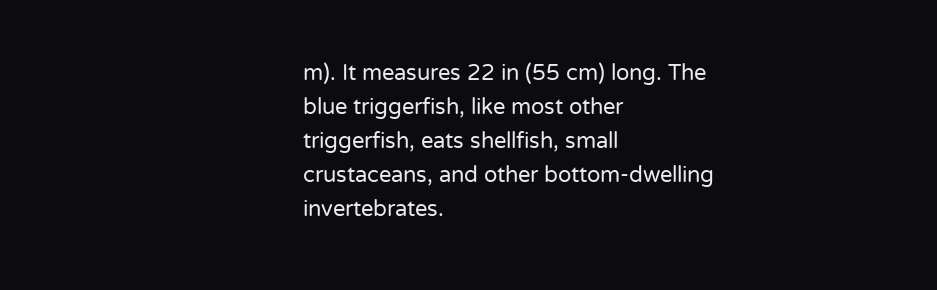m). It measures 22 in (55 cm) long. The blue triggerfish, like most other triggerfish, eats shellfish, small crustaceans, and other bottom-dwelling invertebrates.